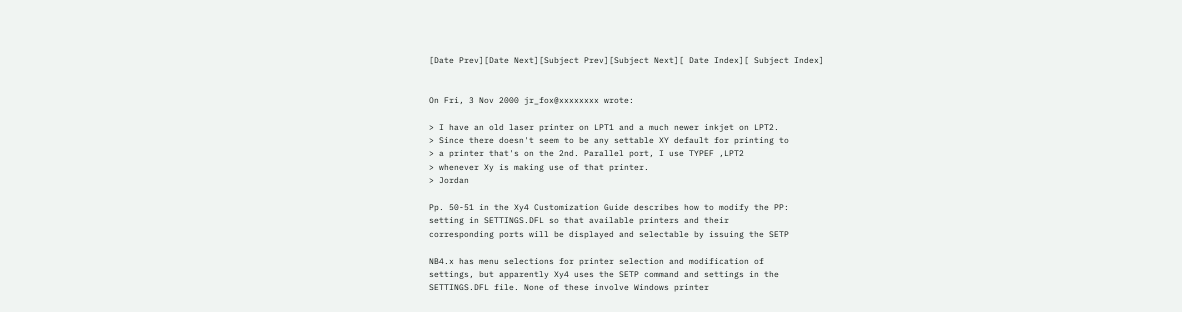[Date Prev][Date Next][Subject Prev][Subject Next][ Date Index][ Subject Index]


On Fri, 3 Nov 2000 jr_fox@xxxxxxxx wrote:

> I have an old laser printer on LPT1 and a much newer inkjet on LPT2.
> Since there doesn't seem to be any settable XY default for printing to
> a printer that's on the 2nd. Parallel port, I use TYPEF ,LPT2
> whenever Xy is making use of that printer.
> Jordan

Pp. 50-51 in the Xy4 Customization Guide describes how to modify the PP:
setting in SETTINGS.DFL so that available printers and their
corresponding ports will be displayed and selectable by issuing the SETP

NB4.x has menu selections for printer selection and modification of
settings, but apparently Xy4 uses the SETP command and settings in the
SETTINGS.DFL file. None of these involve Windows printer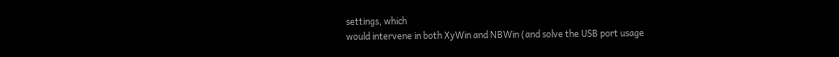settings, which
would intervene in both XyWin and NBWin (and solve the USB port usage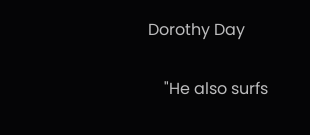Dorothy Day

    "He also surfs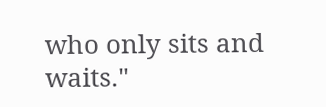who only sits and waits."